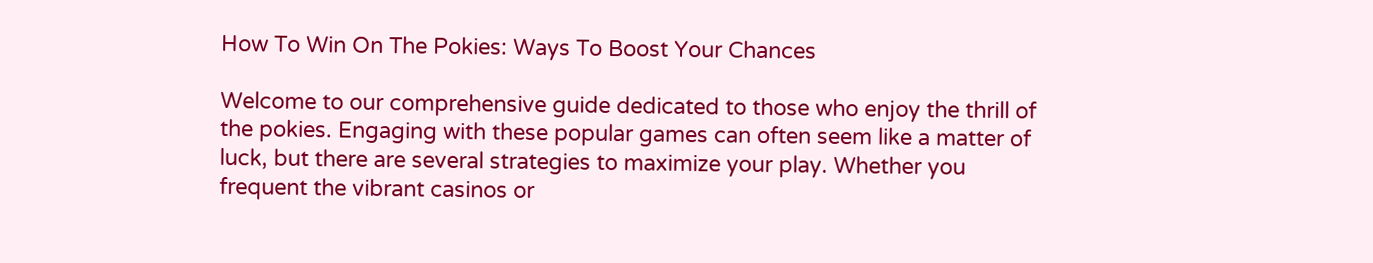How To Win On The Pokies: Ways To Boost Your Chances

Welcome to our comprehensive guide dedicated to those who enjoy the thrill of the pokies. Engaging with these popular games can often seem like a matter of luck, but there are several strategies to maximize your play. Whether you frequent the vibrant casinos or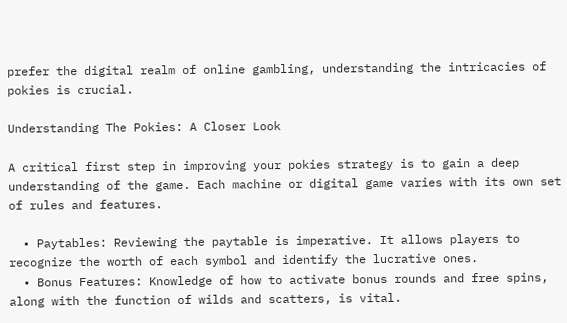prefer the digital realm of online gambling, understanding the intricacies of pokies is crucial.

Understanding The Pokies: A Closer Look

A critical first step in improving your pokies strategy is to gain a deep understanding of the game. Each machine or digital game varies with its own set of rules and features.

  • Paytables: Reviewing the paytable is imperative. It allows players to recognize the worth of each symbol and identify the lucrative ones.
  • Bonus Features: Knowledge of how to activate bonus rounds and free spins, along with the function of wilds and scatters, is vital.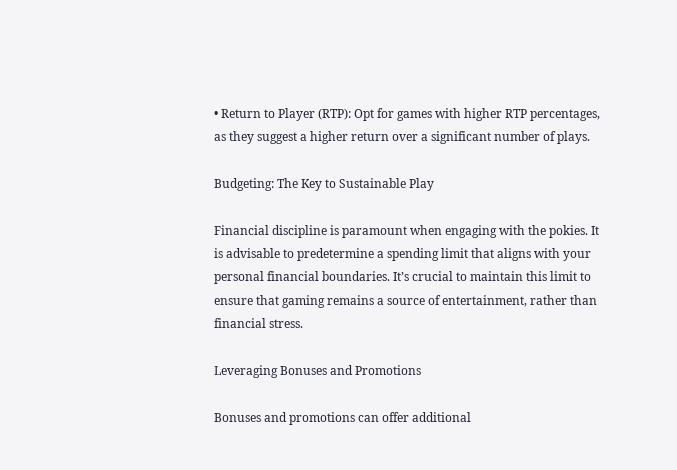• Return to Player (RTP): Opt for games with higher RTP percentages, as they suggest a higher return over a significant number of plays.

Budgeting: The Key to Sustainable Play

Financial discipline is paramount when engaging with the pokies. It is advisable to predetermine a spending limit that aligns with your personal financial boundaries. It’s crucial to maintain this limit to ensure that gaming remains a source of entertainment, rather than financial stress.

Leveraging Bonuses and Promotions

Bonuses and promotions can offer additional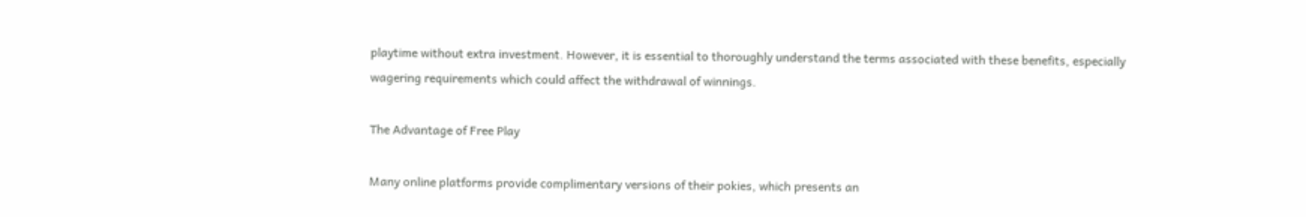playtime without extra investment. However, it is essential to thoroughly understand the terms associated with these benefits, especially wagering requirements which could affect the withdrawal of winnings.

The Advantage of Free Play

Many online platforms provide complimentary versions of their pokies, which presents an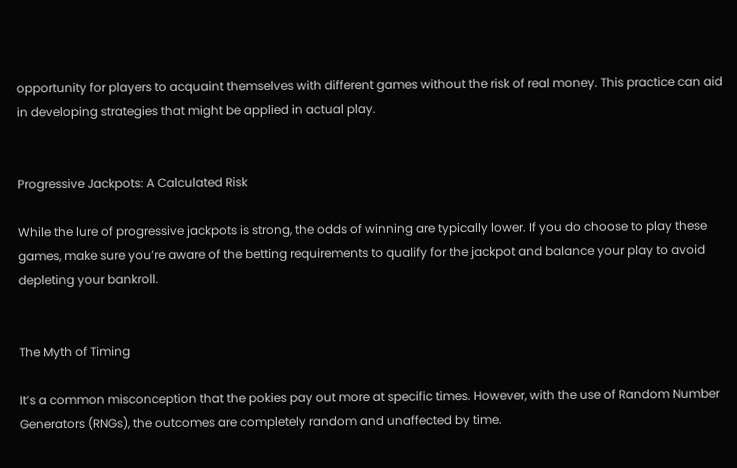opportunity for players to acquaint themselves with different games without the risk of real money. This practice can aid in developing strategies that might be applied in actual play.


Progressive Jackpots: A Calculated Risk

While the lure of progressive jackpots is strong, the odds of winning are typically lower. If you do choose to play these games, make sure you’re aware of the betting requirements to qualify for the jackpot and balance your play to avoid depleting your bankroll.


The Myth of Timing

It’s a common misconception that the pokies pay out more at specific times. However, with the use of Random Number Generators (RNGs), the outcomes are completely random and unaffected by time.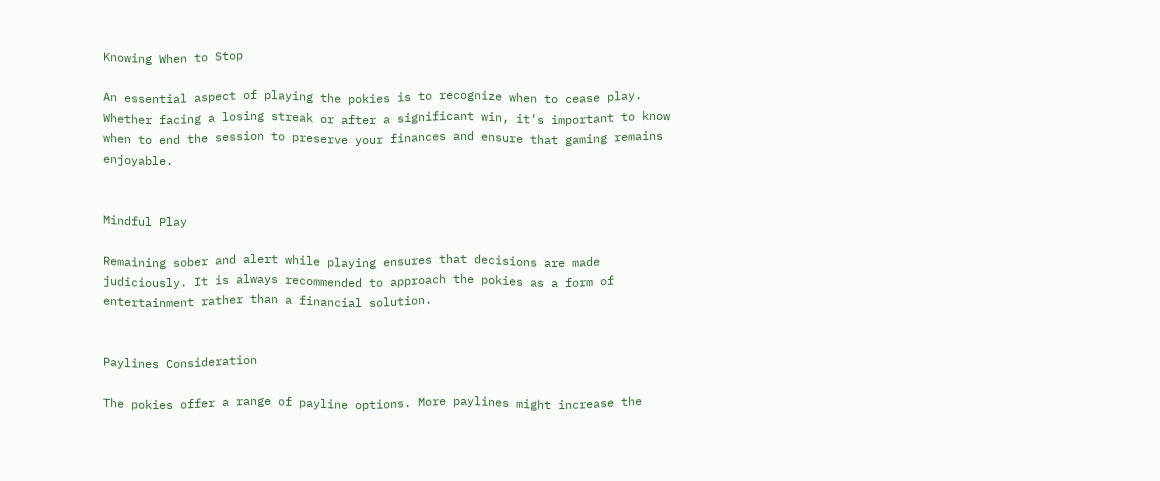Knowing When to Stop

An essential aspect of playing the pokies is to recognize when to cease play. Whether facing a losing streak or after a significant win, it’s important to know when to end the session to preserve your finances and ensure that gaming remains enjoyable.


Mindful Play

Remaining sober and alert while playing ensures that decisions are made judiciously. It is always recommended to approach the pokies as a form of entertainment rather than a financial solution.


Paylines Consideration

The pokies offer a range of payline options. More paylines might increase the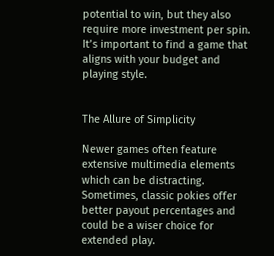potential to win, but they also require more investment per spin. It’s important to find a game that aligns with your budget and playing style.


The Allure of Simplicity

Newer games often feature extensive multimedia elements which can be distracting. Sometimes, classic pokies offer better payout percentages and could be a wiser choice for extended play.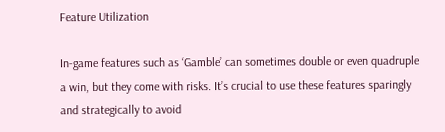Feature Utilization

In-game features such as ‘Gamble’ can sometimes double or even quadruple a win, but they come with risks. It’s crucial to use these features sparingly and strategically to avoid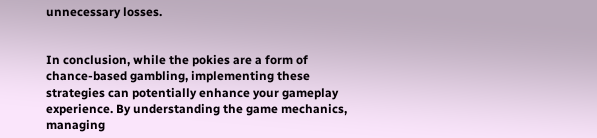unnecessary losses.


In conclusion, while the pokies are a form of chance-based gambling, implementing these strategies can potentially enhance your gameplay experience. By understanding the game mechanics, managing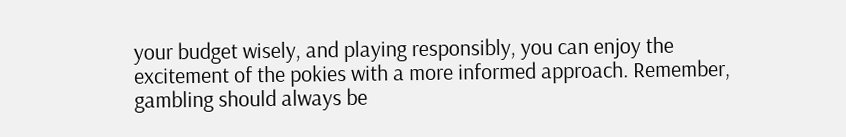your budget wisely, and playing responsibly, you can enjoy the excitement of the pokies with a more informed approach. Remember, gambling should always be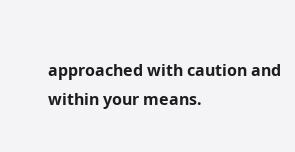approached with caution and within your means.